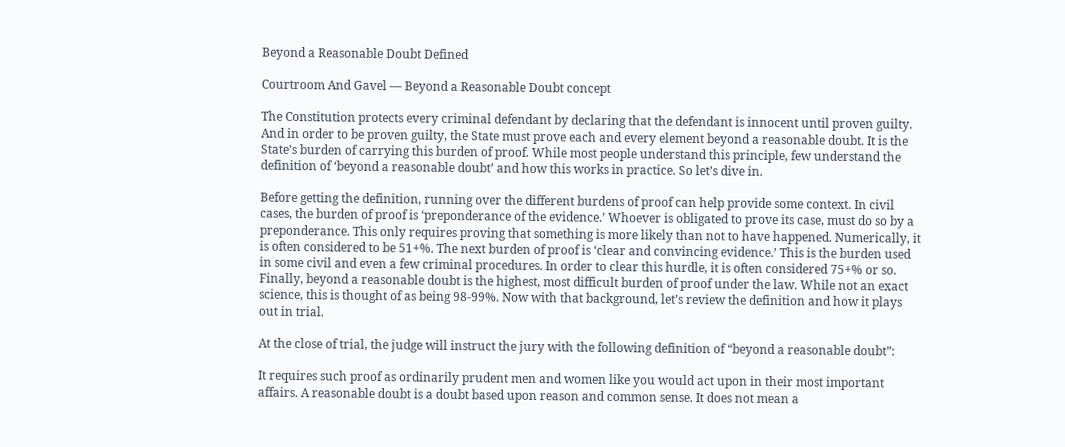Beyond a Reasonable Doubt Defined

Courtroom And Gavel — Beyond a Reasonable Doubt concept

The Constitution protects every criminal defendant by declaring that the defendant is innocent until proven guilty. And in order to be proven guilty, the State must prove each and every element beyond a reasonable doubt. It is the State’s burden of carrying this burden of proof. While most people understand this principle, few understand the definition of ‘beyond a reasonable doubt’ and how this works in practice. So let’s dive in.

Before getting the definition, running over the different burdens of proof can help provide some context. In civil cases, the burden of proof is ‘preponderance of the evidence.’ Whoever is obligated to prove its case, must do so by a preponderance. This only requires proving that something is more likely than not to have happened. Numerically, it is often considered to be 51+%. The next burden of proof is ‘clear and convincing evidence.’ This is the burden used in some civil and even a few criminal procedures. In order to clear this hurdle, it is often considered 75+% or so. Finally, beyond a reasonable doubt is the highest, most difficult burden of proof under the law. While not an exact science, this is thought of as being 98-99%. Now with that background, let’s review the definition and how it plays out in trial.

At the close of trial, the judge will instruct the jury with the following definition of “beyond a reasonable doubt”:

It requires such proof as ordinarily prudent men and women like you would act upon in their most important affairs. A reasonable doubt is a doubt based upon reason and common sense. It does not mean a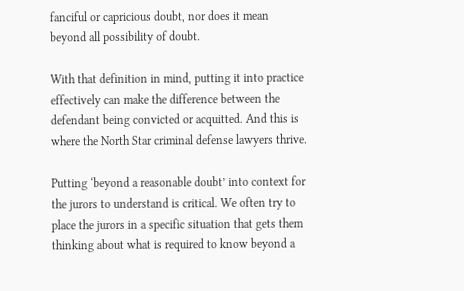fanciful or capricious doubt, nor does it mean beyond all possibility of doubt.

With that definition in mind, putting it into practice effectively can make the difference between the defendant being convicted or acquitted. And this is where the North Star criminal defense lawyers thrive.

Putting ‘beyond a reasonable doubt’ into context for the jurors to understand is critical. We often try to place the jurors in a specific situation that gets them thinking about what is required to know beyond a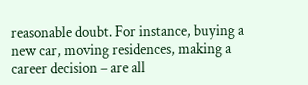reasonable doubt. For instance, buying a new car, moving residences, making a career decision – are all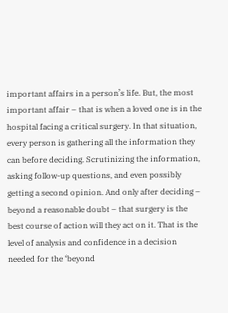important affairs in a person’s life. But, the most important affair – that is when a loved one is in the hospital facing a critical surgery. In that situation, every person is gathering all the information they can before deciding. Scrutinizing the information, asking follow-up questions, and even possibly getting a second opinion. And only after deciding – beyond a reasonable doubt – that surgery is the best course of action will they act on it. That is the level of analysis and confidence in a decision needed for the ‘beyond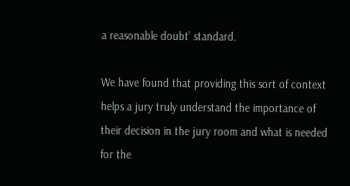a reasonable doubt’ standard.

We have found that providing this sort of context helps a jury truly understand the importance of their decision in the jury room and what is needed for the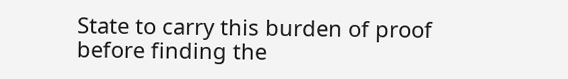State to carry this burden of proof before finding the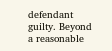defendant guilty. Beyond a reasonable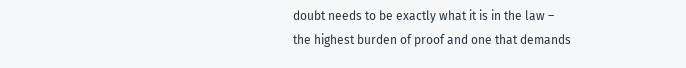doubt needs to be exactly what it is in the law – the highest burden of proof and one that demands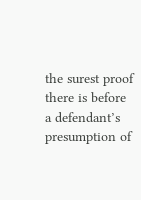the surest proof there is before a defendant’s presumption of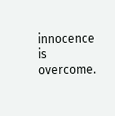innocence is overcome.